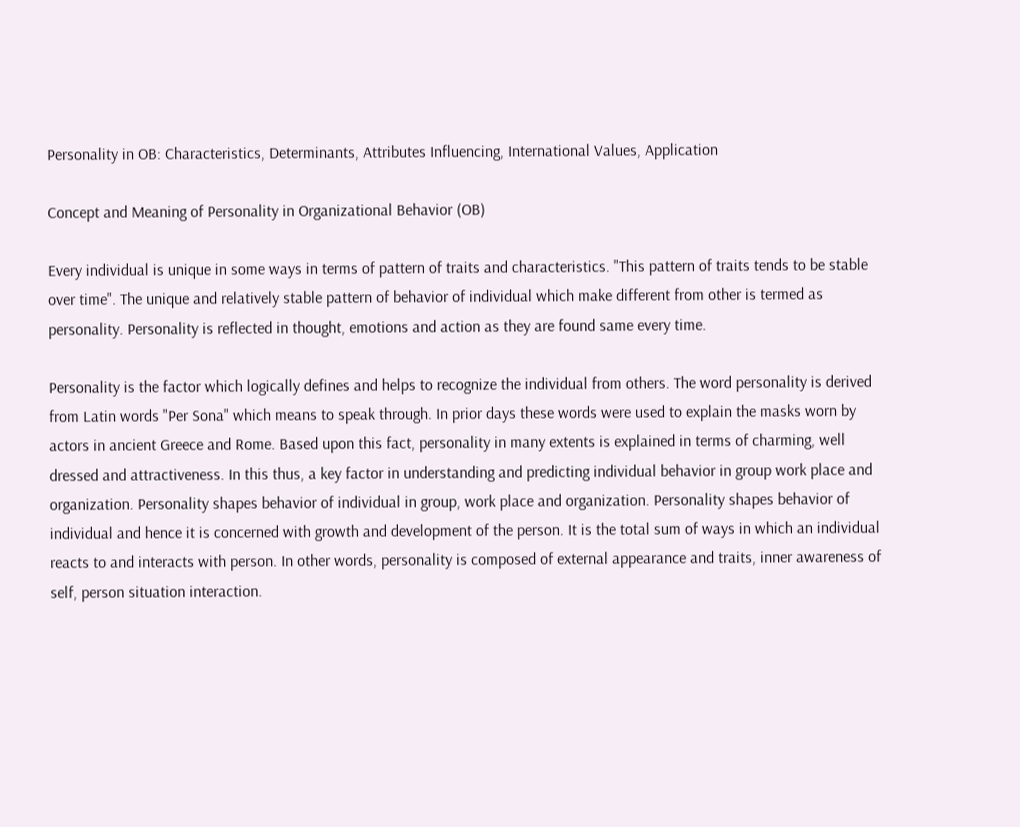Personality in OB: Characteristics, Determinants, Attributes Influencing, International Values, Application

Concept and Meaning of Personality in Organizational Behavior (OB)

Every individual is unique in some ways in terms of pattern of traits and characteristics. "This pattern of traits tends to be stable over time". The unique and relatively stable pattern of behavior of individual which make different from other is termed as personality. Personality is reflected in thought, emotions and action as they are found same every time.

Personality is the factor which logically defines and helps to recognize the individual from others. The word personality is derived from Latin words "Per Sona" which means to speak through. In prior days these words were used to explain the masks worn by actors in ancient Greece and Rome. Based upon this fact, personality in many extents is explained in terms of charming, well dressed and attractiveness. In this thus, a key factor in understanding and predicting individual behavior in group work place and organization. Personality shapes behavior of individual in group, work place and organization. Personality shapes behavior of individual and hence it is concerned with growth and development of the person. It is the total sum of ways in which an individual reacts to and interacts with person. In other words, personality is composed of external appearance and traits, inner awareness of self, person situation interaction.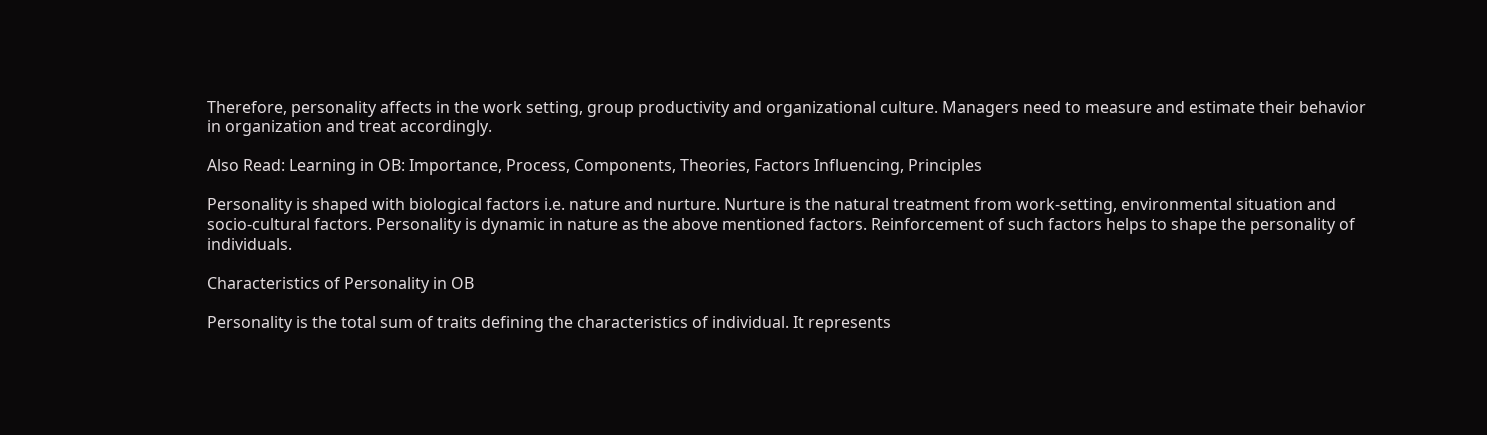Therefore, personality affects in the work setting, group productivity and organizational culture. Managers need to measure and estimate their behavior in organization and treat accordingly.

Also Read: Learning in OB: Importance, Process, Components, Theories, Factors Influencing, Principles

Personality is shaped with biological factors i.e. nature and nurture. Nurture is the natural treatment from work-setting, environmental situation and socio-cultural factors. Personality is dynamic in nature as the above mentioned factors. Reinforcement of such factors helps to shape the personality of individuals.

Characteristics of Personality in OB

Personality is the total sum of traits defining the characteristics of individual. It represents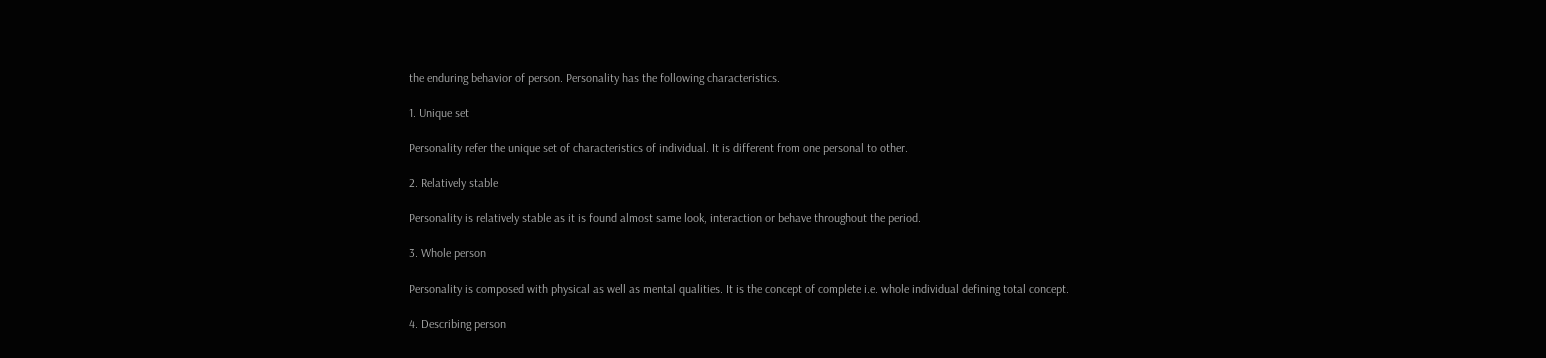the enduring behavior of person. Personality has the following characteristics.

1. Unique set

Personality refer the unique set of characteristics of individual. It is different from one personal to other.

2. Relatively stable

Personality is relatively stable as it is found almost same look, interaction or behave throughout the period.

3. Whole person

Personality is composed with physical as well as mental qualities. It is the concept of complete i.e. whole individual defining total concept.

4. Describing person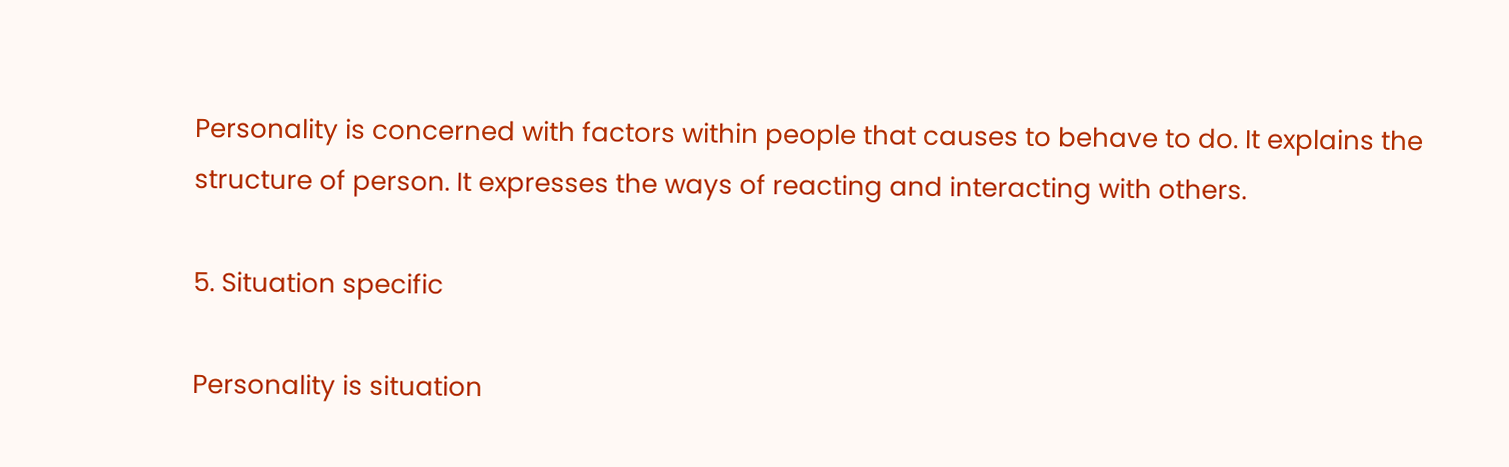Personality is concerned with factors within people that causes to behave to do. It explains the structure of person. It expresses the ways of reacting and interacting with others.

5. Situation specific

Personality is situation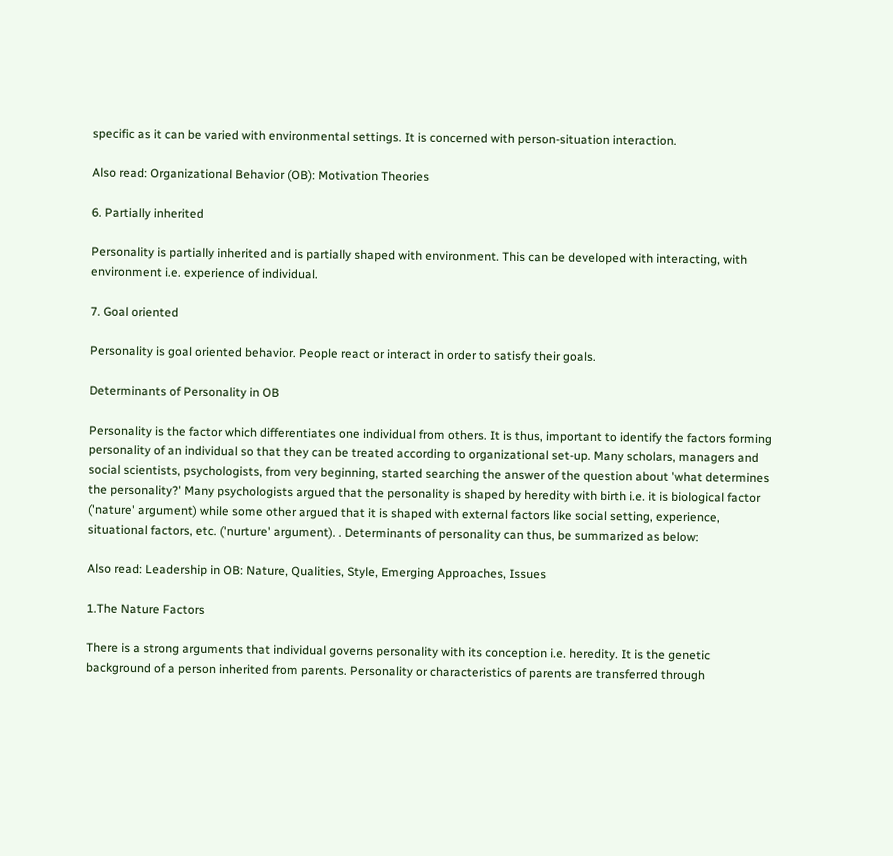specific as it can be varied with environmental settings. It is concerned with person-situation interaction.

Also read: Organizational Behavior (OB): Motivation Theories

6. Partially inherited

Personality is partially inherited and is partially shaped with environment. This can be developed with interacting, with environment i.e. experience of individual.

7. Goal oriented

Personality is goal oriented behavior. People react or interact in order to satisfy their goals.

Determinants of Personality in OB

Personality is the factor which differentiates one individual from others. It is thus, important to identify the factors forming personality of an individual so that they can be treated according to organizational set-up. Many scholars, managers and social scientists, psychologists, from very beginning, started searching the answer of the question about 'what determines the personality?' Many psychologists argued that the personality is shaped by heredity with birth i.e. it is biological factor ('nature' argument) while some other argued that it is shaped with external factors like social setting, experience, situational factors, etc. ('nurture' argument). . Determinants of personality can thus, be summarized as below:

Also read: Leadership in OB: Nature, Qualities, Style, Emerging Approaches, Issues

1.The Nature Factors

There is a strong arguments that individual governs personality with its conception i.e. heredity. It is the genetic background of a person inherited from parents. Personality or characteristics of parents are transferred through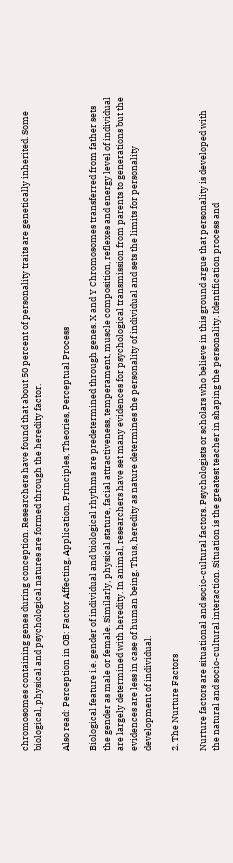chromosomes containing genes during conception. Researchers have found that about 50 percent of personality traits are genetically inherited. Some biological, physical and psychological natures are formed through the heredity factor.

Also read: Perception in OB: Factor Affecting, Application, Principles, Theories, Perceptual Process

Biological feature i.e. gender of individual and biological rhythms are predetermined through genes. X and Y Chromosomes transferred from father sets the gender as male or female. Similarly, physical stature, facial attractiveness, temperament, muscle composition, reflexes and energy level of individual are largely determined with heredity. In animal, researchers have set many evidences for psychological transmission from parents to generations but the evidences are less in case of human being. Thus, heredity as nature determines the personality of individual and sets the limits for personality development of individual.

2. The Nurture Factors

Nurture factors are situational and socio-cultural factors. Psychologists or scholars who believe in this ground argue that personality is developed with the natural and socio-cultural interaction. Situation is the greatest teacher in shaping the personality. Identification process and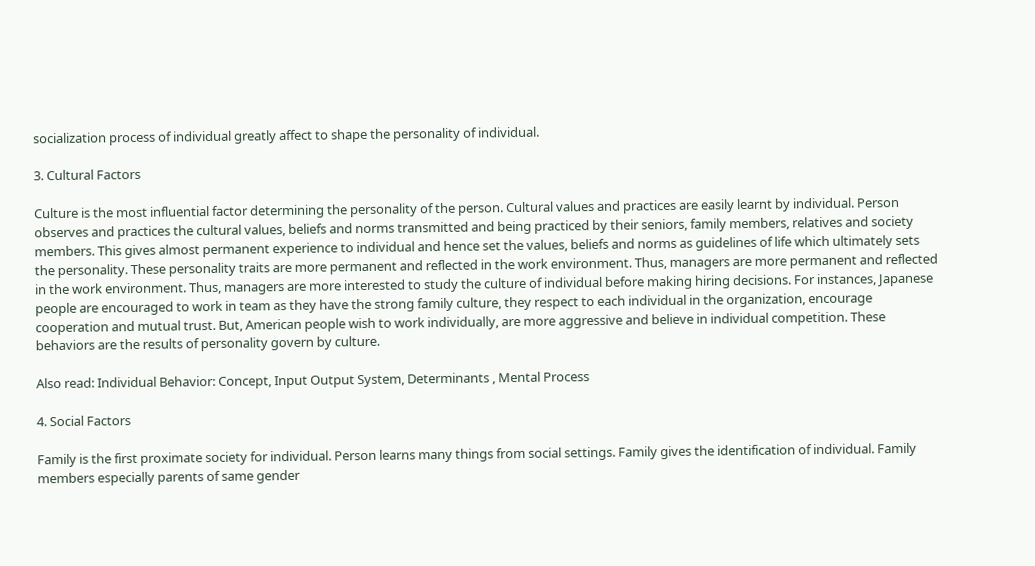socialization process of individual greatly affect to shape the personality of individual.

3. Cultural Factors

Culture is the most influential factor determining the personality of the person. Cultural values and practices are easily learnt by individual. Person observes and practices the cultural values, beliefs and norms transmitted and being practiced by their seniors, family members, relatives and society members. This gives almost permanent experience to individual and hence set the values, beliefs and norms as guidelines of life which ultimately sets the personality. These personality traits are more permanent and reflected in the work environment. Thus, managers are more permanent and reflected in the work environment. Thus, managers are more interested to study the culture of individual before making hiring decisions. For instances, Japanese people are encouraged to work in team as they have the strong family culture, they respect to each individual in the organization, encourage cooperation and mutual trust. But, American people wish to work individually, are more aggressive and believe in individual competition. These behaviors are the results of personality govern by culture.

Also read: Individual Behavior: Concept, Input Output System, Determinants , Mental Process

4. Social Factors

Family is the first proximate society for individual. Person learns many things from social settings. Family gives the identification of individual. Family members especially parents of same gender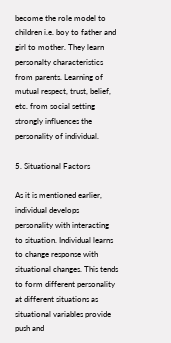become the role model to children i.e. boy to father and girl to mother. They learn personalty characteristics from parents. Learning of mutual respect, trust, belief, etc. from social setting strongly influences the personality of individual.

5. Situational Factors

As it is mentioned earlier, individual develops personality with interacting to situation. Individual learns to change response with situational changes. This tends to form different personality at different situations as situational variables provide push and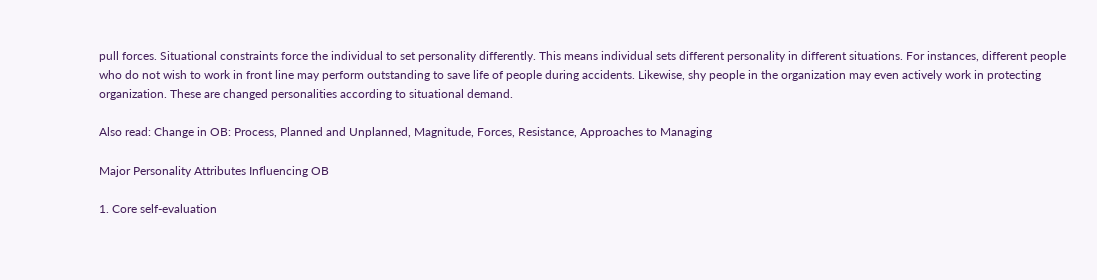pull forces. Situational constraints force the individual to set personality differently. This means individual sets different personality in different situations. For instances, different people who do not wish to work in front line may perform outstanding to save life of people during accidents. Likewise, shy people in the organization may even actively work in protecting organization. These are changed personalities according to situational demand.

Also read: Change in OB: Process, Planned and Unplanned, Magnitude, Forces, Resistance, Approaches to Managing

Major Personality Attributes Influencing OB

1. Core self-evaluation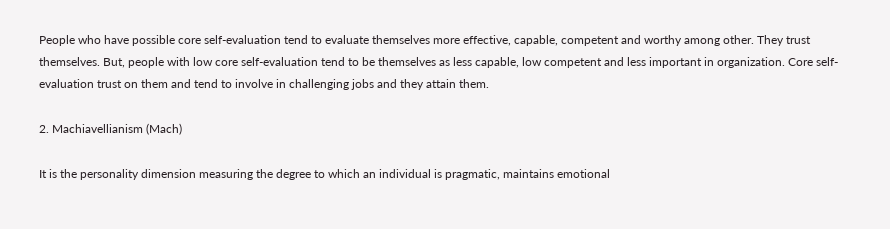People who have possible core self-evaluation tend to evaluate themselves more effective, capable, competent and worthy among other. They trust themselves. But, people with low core self-evaluation tend to be themselves as less capable, low competent and less important in organization. Core self-evaluation trust on them and tend to involve in challenging jobs and they attain them.

2. Machiavellianism (Mach)

It is the personality dimension measuring the degree to which an individual is pragmatic, maintains emotional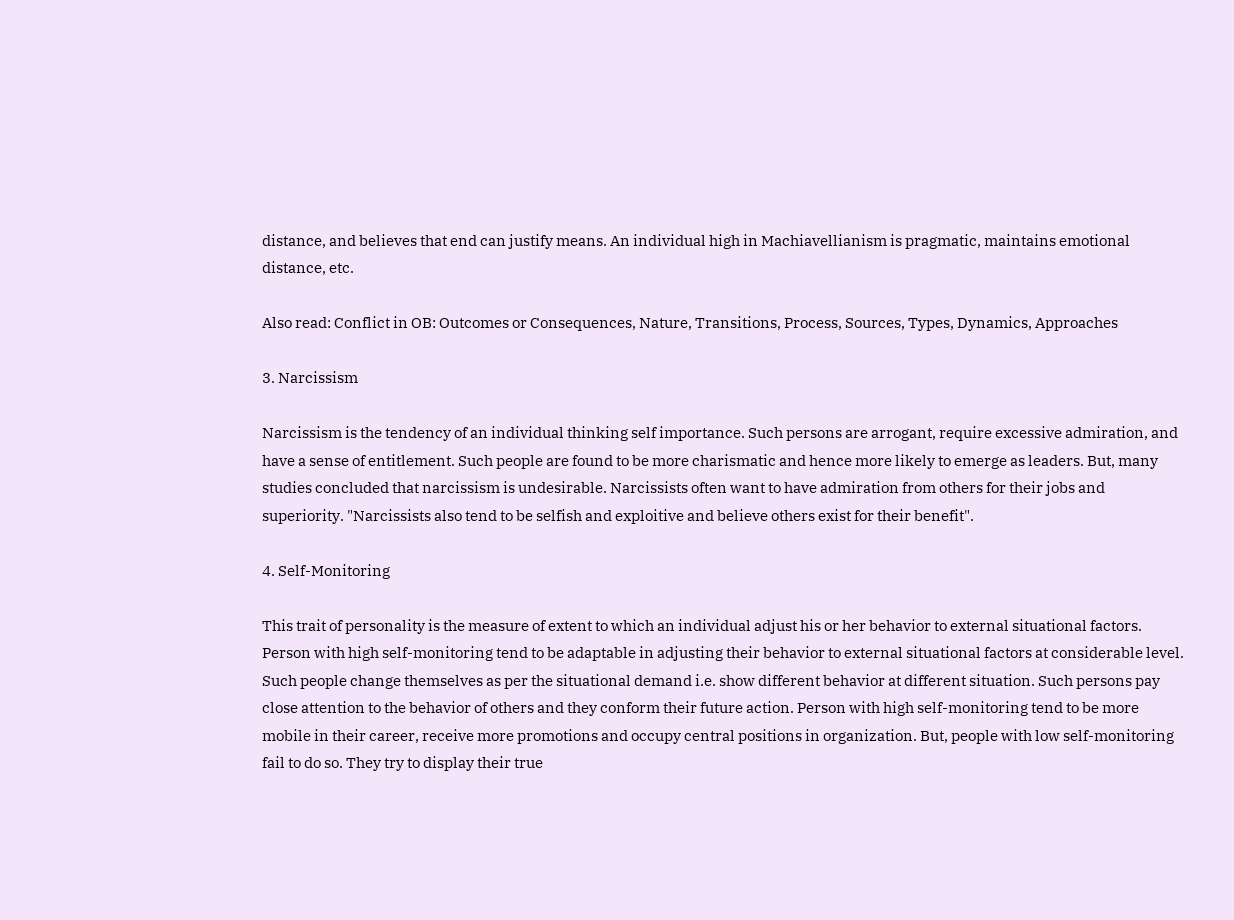distance, and believes that end can justify means. An individual high in Machiavellianism is pragmatic, maintains emotional distance, etc.

Also read: Conflict in OB: Outcomes or Consequences, Nature, Transitions, Process, Sources, Types, Dynamics, Approaches

3. Narcissism

Narcissism is the tendency of an individual thinking self importance. Such persons are arrogant, require excessive admiration, and have a sense of entitlement. Such people are found to be more charismatic and hence more likely to emerge as leaders. But, many studies concluded that narcissism is undesirable. Narcissists often want to have admiration from others for their jobs and superiority. "Narcissists also tend to be selfish and exploitive and believe others exist for their benefit".

4. Self-Monitoring

This trait of personality is the measure of extent to which an individual adjust his or her behavior to external situational factors. Person with high self-monitoring tend to be adaptable in adjusting their behavior to external situational factors at considerable level. Such people change themselves as per the situational demand i.e. show different behavior at different situation. Such persons pay close attention to the behavior of others and they conform their future action. Person with high self-monitoring tend to be more mobile in their career, receive more promotions and occupy central positions in organization. But, people with low self-monitoring fail to do so. They try to display their true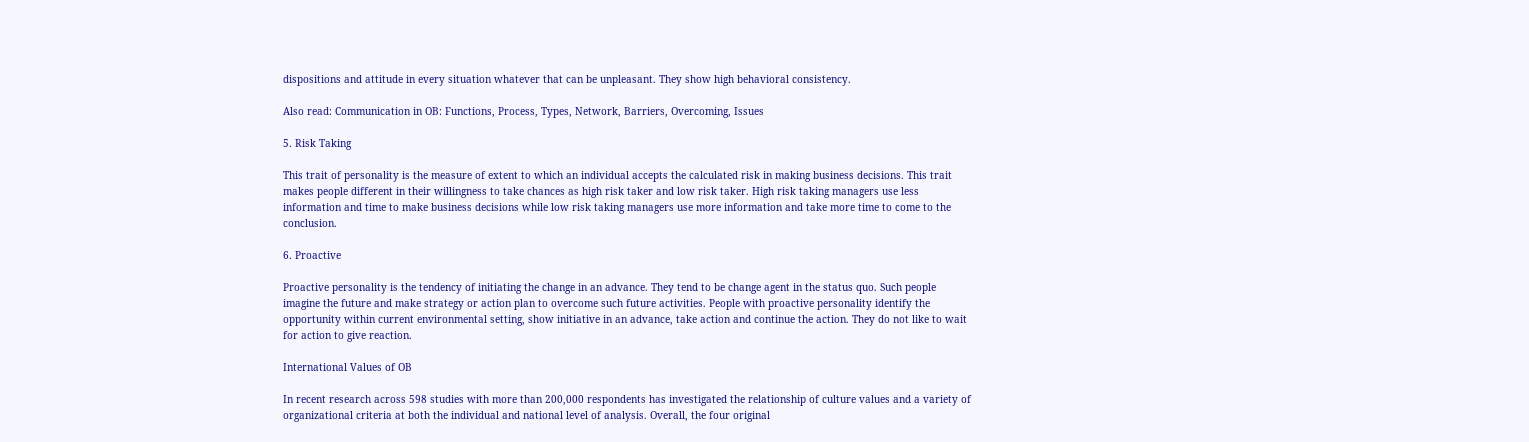dispositions and attitude in every situation whatever that can be unpleasant. They show high behavioral consistency.

Also read: Communication in OB: Functions, Process, Types, Network, Barriers, Overcoming, Issues

5. Risk Taking

This trait of personality is the measure of extent to which an individual accepts the calculated risk in making business decisions. This trait makes people different in their willingness to take chances as high risk taker and low risk taker. High risk taking managers use less information and time to make business decisions while low risk taking managers use more information and take more time to come to the conclusion.

6. Proactive

Proactive personality is the tendency of initiating the change in an advance. They tend to be change agent in the status quo. Such people imagine the future and make strategy or action plan to overcome such future activities. People with proactive personality identify the opportunity within current environmental setting, show initiative in an advance, take action and continue the action. They do not like to wait for action to give reaction.

International Values of OB

In recent research across 598 studies with more than 200,000 respondents has investigated the relationship of culture values and a variety of organizational criteria at both the individual and national level of analysis. Overall, the four original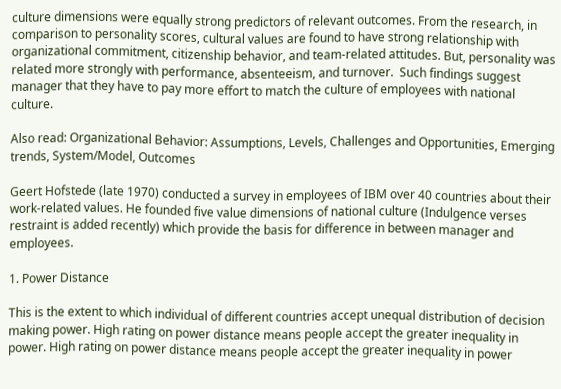culture dimensions were equally strong predictors of relevant outcomes. From the research, in comparison to personality scores, cultural values are found to have strong relationship with organizational commitment, citizenship behavior, and team-related attitudes. But, personality was related more strongly with performance, absenteeism, and turnover.  Such findings suggest manager that they have to pay more effort to match the culture of employees with national culture.

Also read: Organizational Behavior: Assumptions, Levels, Challenges and Opportunities, Emerging trends, System/Model, Outcomes

Geert Hofstede (late 1970) conducted a survey in employees of IBM over 40 countries about their work-related values. He founded five value dimensions of national culture (Indulgence verses restraint is added recently) which provide the basis for difference in between manager and employees.

1. Power Distance

This is the extent to which individual of different countries accept unequal distribution of decision making power. High rating on power distance means people accept the greater inequality in power. High rating on power distance means people accept the greater inequality in power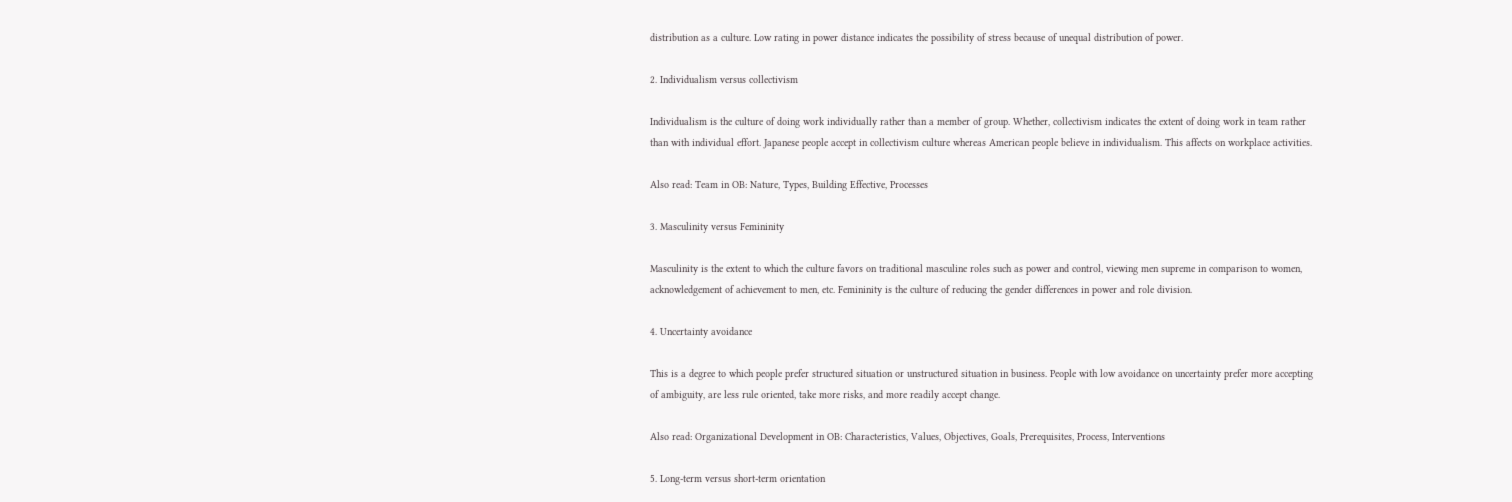distribution as a culture. Low rating in power distance indicates the possibility of stress because of unequal distribution of power.

2. Individualism versus collectivism

Individualism is the culture of doing work individually rather than a member of group. Whether, collectivism indicates the extent of doing work in team rather than with individual effort. Japanese people accept in collectivism culture whereas American people believe in individualism. This affects on workplace activities.

Also read: Team in OB: Nature, Types, Building Effective, Processes

3. Masculinity versus Femininity

Masculinity is the extent to which the culture favors on traditional masculine roles such as power and control, viewing men supreme in comparison to women, acknowledgement of achievement to men, etc. Femininity is the culture of reducing the gender differences in power and role division.

4. Uncertainty avoidance

This is a degree to which people prefer structured situation or unstructured situation in business. People with low avoidance on uncertainty prefer more accepting of ambiguity, are less rule oriented, take more risks, and more readily accept change.

Also read: Organizational Development in OB: Characteristics, Values, Objectives, Goals, Prerequisites, Process, Interventions

5. Long-term versus short-term orientation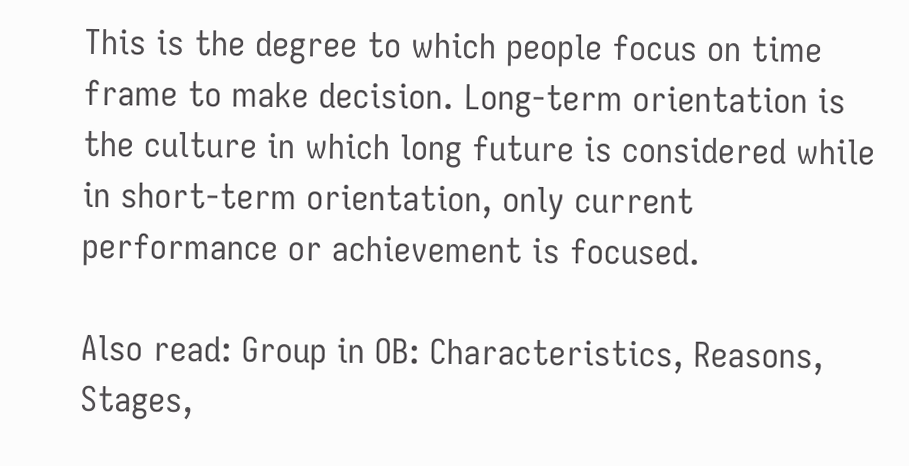This is the degree to which people focus on time frame to make decision. Long-term orientation is the culture in which long future is considered while in short-term orientation, only current performance or achievement is focused.

Also read: Group in OB: Characteristics, Reasons, Stages,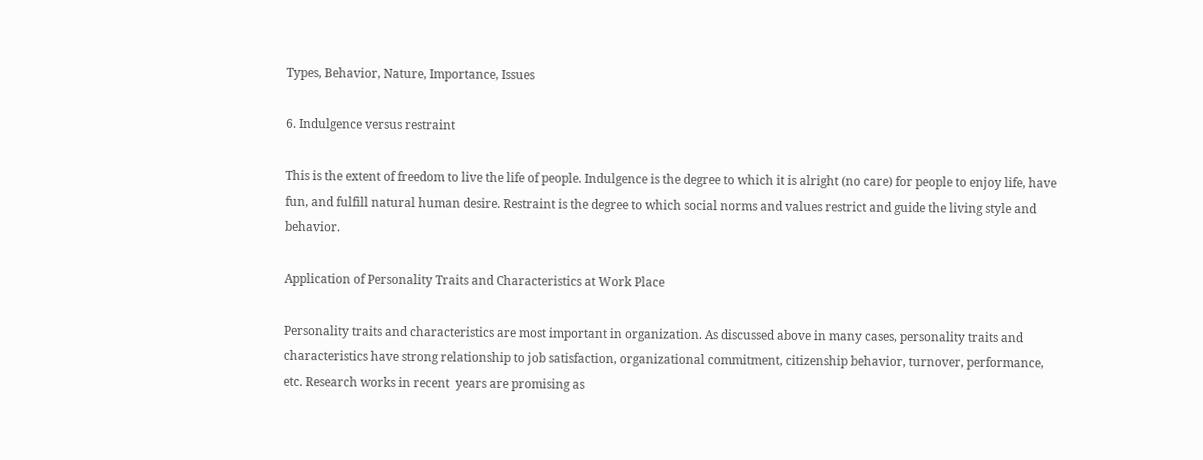Types, Behavior, Nature, Importance, Issues

6. Indulgence versus restraint

This is the extent of freedom to live the life of people. Indulgence is the degree to which it is alright (no care) for people to enjoy life, have fun, and fulfill natural human desire. Restraint is the degree to which social norms and values restrict and guide the living style and behavior.

Application of Personality Traits and Characteristics at Work Place

Personality traits and characteristics are most important in organization. As discussed above in many cases, personality traits and characteristics have strong relationship to job satisfaction, organizational commitment, citizenship behavior, turnover, performance, etc. Research works in recent  years are promising as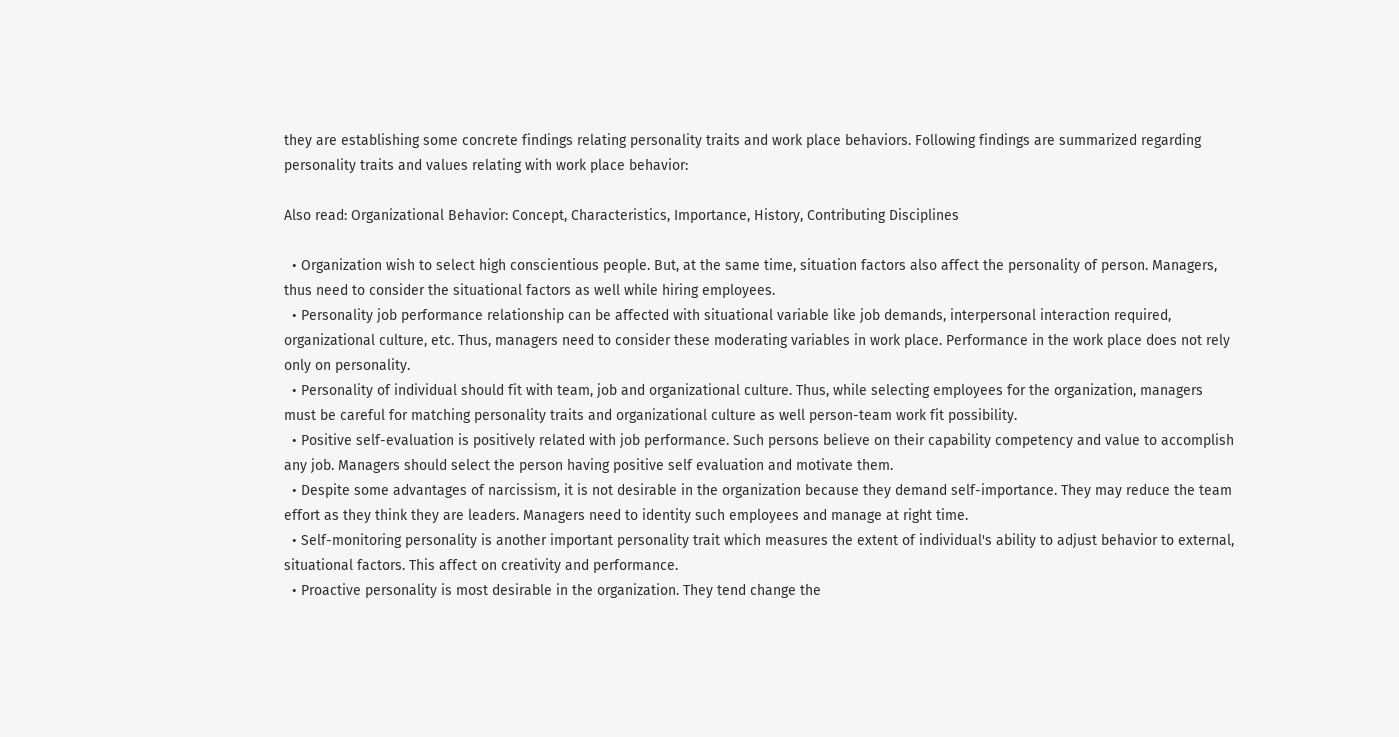they are establishing some concrete findings relating personality traits and work place behaviors. Following findings are summarized regarding personality traits and values relating with work place behavior:

Also read: Organizational Behavior: Concept, Characteristics, Importance, History, Contributing Disciplines

  • Organization wish to select high conscientious people. But, at the same time, situation factors also affect the personality of person. Managers, thus need to consider the situational factors as well while hiring employees.
  • Personality job performance relationship can be affected with situational variable like job demands, interpersonal interaction required, organizational culture, etc. Thus, managers need to consider these moderating variables in work place. Performance in the work place does not rely only on personality.
  • Personality of individual should fit with team, job and organizational culture. Thus, while selecting employees for the organization, managers must be careful for matching personality traits and organizational culture as well person-team work fit possibility.
  • Positive self-evaluation is positively related with job performance. Such persons believe on their capability competency and value to accomplish any job. Managers should select the person having positive self evaluation and motivate them.
  • Despite some advantages of narcissism, it is not desirable in the organization because they demand self-importance. They may reduce the team effort as they think they are leaders. Managers need to identity such employees and manage at right time.
  • Self-monitoring personality is another important personality trait which measures the extent of individual's ability to adjust behavior to external, situational factors. This affect on creativity and performance.
  • Proactive personality is most desirable in the organization. They tend change the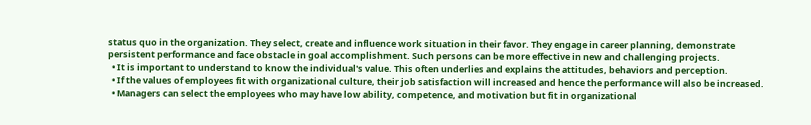status quo in the organization. They select, create and influence work situation in their favor. They engage in career planning, demonstrate persistent performance and face obstacle in goal accomplishment. Such persons can be more effective in new and challenging projects.
  • It is important to understand to know the individual's value. This often underlies and explains the attitudes, behaviors and perception.
  • If the values of employees fit with organizational culture, their job satisfaction will increased and hence the performance will also be increased.
  • Managers can select the employees who may have low ability, competence, and motivation but fit in organizational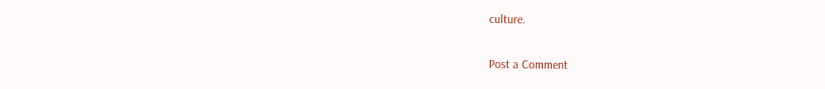culture.

Post a Comment